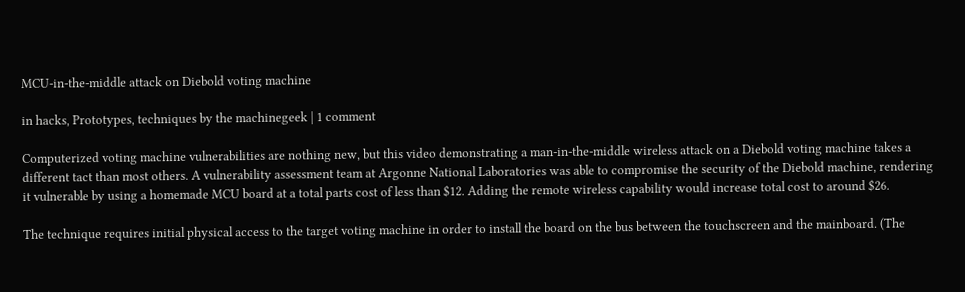MCU-in-the-middle attack on Diebold voting machine

in hacks, Prototypes, techniques by the machinegeek | 1 comment

Computerized voting machine vulnerabilities are nothing new, but this video demonstrating a man-in-the-middle wireless attack on a Diebold voting machine takes a different tact than most others. A vulnerability assessment team at Argonne National Laboratories was able to compromise the security of the Diebold machine, rendering it vulnerable by using a homemade MCU board at a total parts cost of less than $12. Adding the remote wireless capability would increase total cost to around $26.

The technique requires initial physical access to the target voting machine in order to install the board on the bus between the touchscreen and the mainboard. (The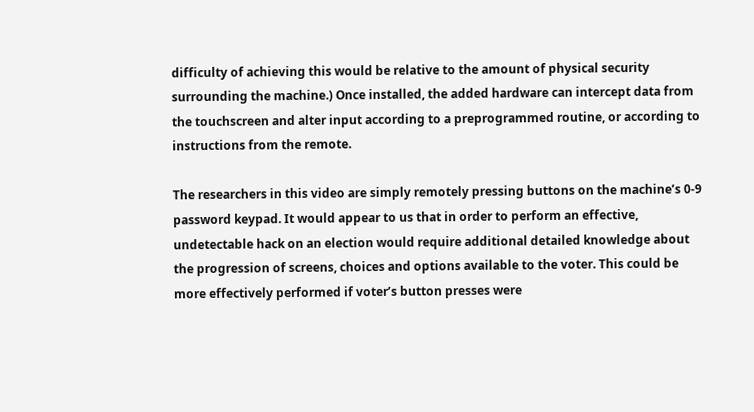difficulty of achieving this would be relative to the amount of physical security surrounding the machine.) Once installed, the added hardware can intercept data from the touchscreen and alter input according to a preprogrammed routine, or according to instructions from the remote.

The researchers in this video are simply remotely pressing buttons on the machine’s 0-9 password keypad. It would appear to us that in order to perform an effective, undetectable hack on an election would require additional detailed knowledge about the progression of screens, choices and options available to the voter. This could be more effectively performed if voter’s button presses were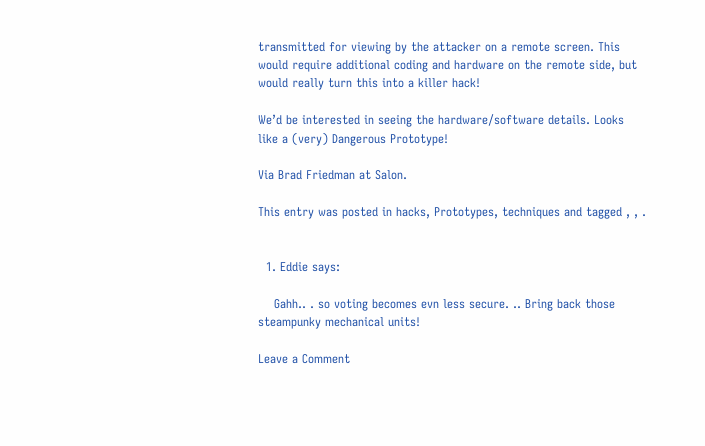transmitted for viewing by the attacker on a remote screen. This would require additional coding and hardware on the remote side, but would really turn this into a killer hack!

We’d be interested in seeing the hardware/software details. Looks like a (very) Dangerous Prototype!

Via Brad Friedman at Salon.

This entry was posted in hacks, Prototypes, techniques and tagged , , .


  1. Eddie says:

    Gahh.. . so voting becomes evn less secure. .. Bring back those steampunky mechanical units!

Leave a Comment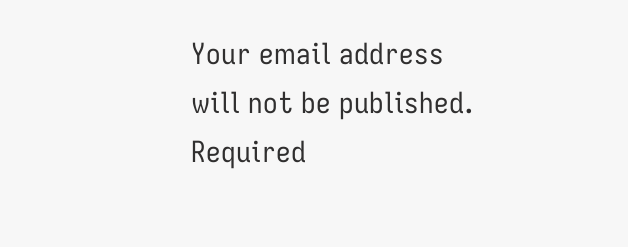Your email address will not be published. Required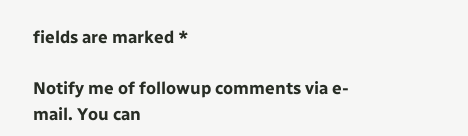fields are marked *

Notify me of followup comments via e-mail. You can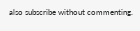also subscribe without commenting.